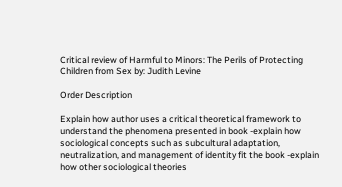Critical review of Harmful to Minors: The Perils of Protecting Children from Sex by: Judith Levine

Order Description

Explain how author uses a critical theoretical framework to understand the phenomena presented in book -explain how sociological concepts such as subcultural adaptation, neutralization, and management of identity fit the book -explain how other sociological theories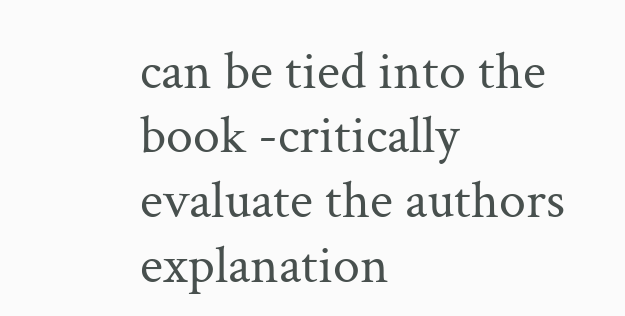can be tied into the book -critically evaluate the authors explanation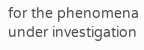for the phenomena under investigation